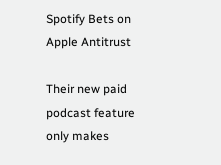Spotify Bets on Apple Antitrust

Their new paid podcast feature only makes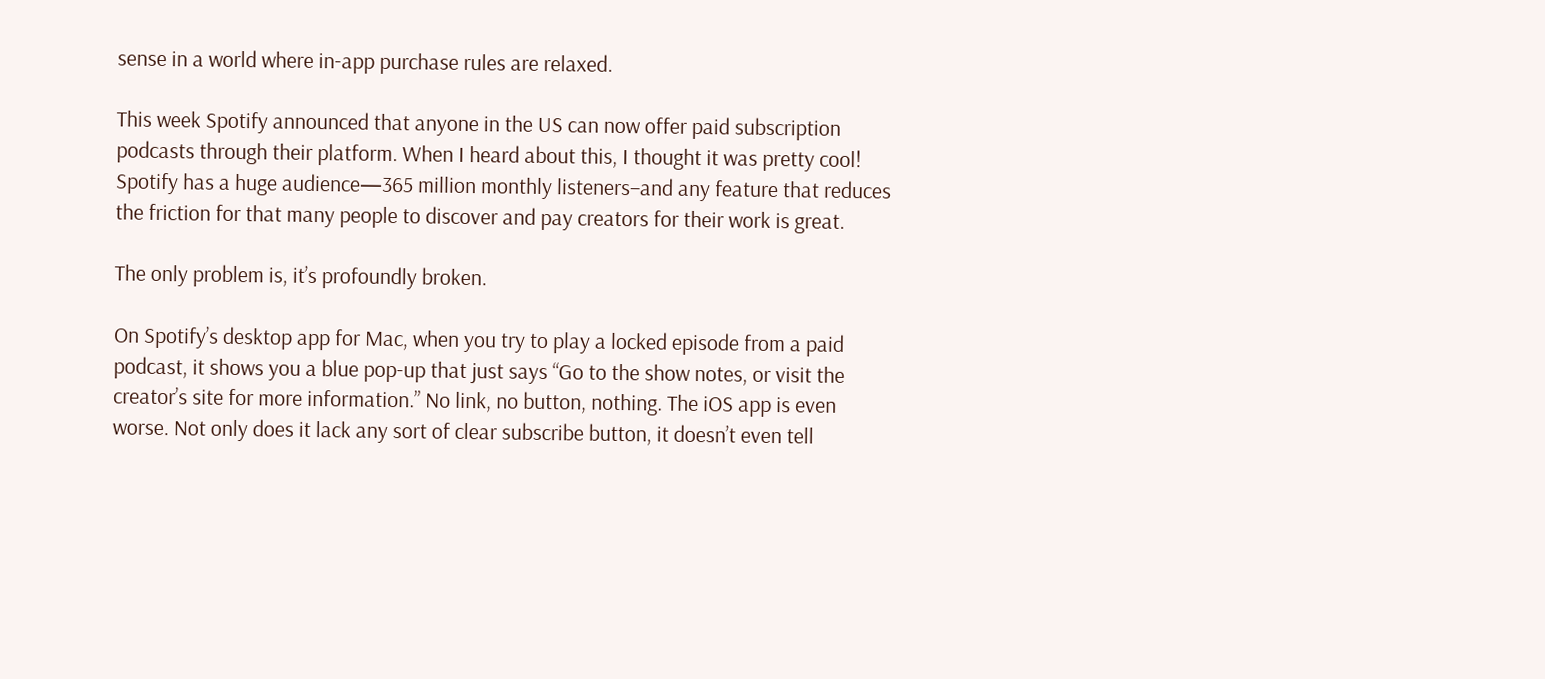sense in a world where in-app purchase rules are relaxed.

This week Spotify announced that anyone in the US can now offer paid subscription podcasts through their platform. When I heard about this, I thought it was pretty cool! Spotify has a huge audience—365 million monthly listeners–and any feature that reduces the friction for that many people to discover and pay creators for their work is great.

The only problem is, it’s profoundly broken.

On Spotify’s desktop app for Mac, when you try to play a locked episode from a paid podcast, it shows you a blue pop-up that just says “Go to the show notes, or visit the creator’s site for more information.” No link, no button, nothing. The iOS app is even worse. Not only does it lack any sort of clear subscribe button, it doesn’t even tell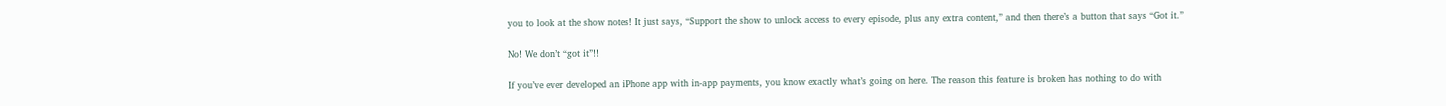you to look at the show notes! It just says, “Support the show to unlock access to every episode, plus any extra content,” and then there’s a button that says “Got it.”

No! We don’t “got it”!!

If you’ve ever developed an iPhone app with in-app payments, you know exactly what’s going on here. The reason this feature is broken has nothing to do with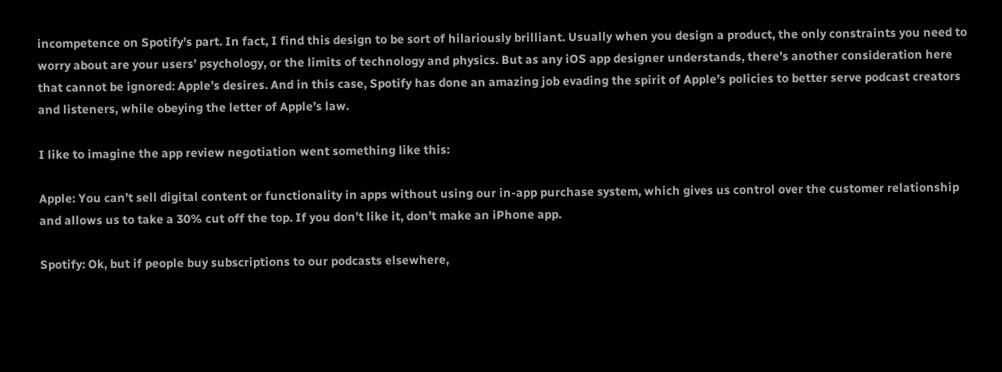incompetence on Spotify’s part. In fact, I find this design to be sort of hilariously brilliant. Usually when you design a product, the only constraints you need to worry about are your users’ psychology, or the limits of technology and physics. But as any iOS app designer understands, there’s another consideration here that cannot be ignored: Apple’s desires. And in this case, Spotify has done an amazing job evading the spirit of Apple’s policies to better serve podcast creators and listeners, while obeying the letter of Apple’s law.

I like to imagine the app review negotiation went something like this:

Apple: You can’t sell digital content or functionality in apps without using our in-app purchase system, which gives us control over the customer relationship and allows us to take a 30% cut off the top. If you don’t like it, don’t make an iPhone app.

Spotify: Ok, but if people buy subscriptions to our podcasts elsewhere,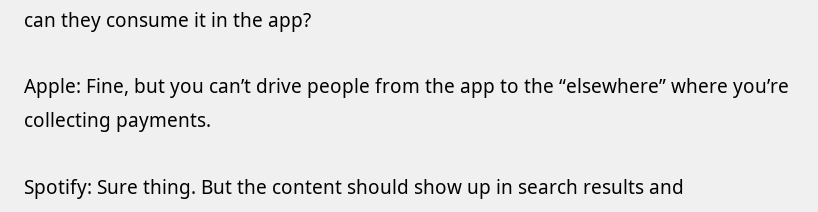can they consume it in the app?

Apple: Fine, but you can’t drive people from the app to the “elsewhere” where you’re collecting payments.

Spotify: Sure thing. But the content should show up in search results and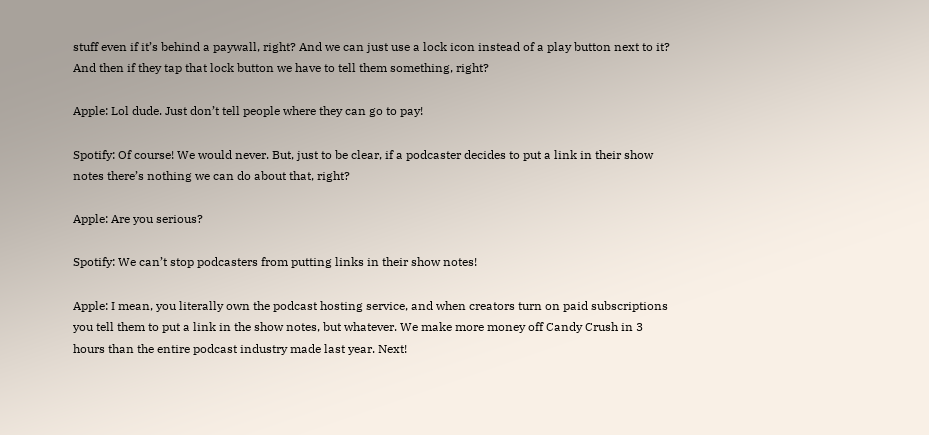stuff even if it’s behind a paywall, right? And we can just use a lock icon instead of a play button next to it? And then if they tap that lock button we have to tell them something, right?

Apple: Lol dude. Just don’t tell people where they can go to pay!

Spotify: Of course! We would never. But, just to be clear, if a podcaster decides to put a link in their show notes there’s nothing we can do about that, right?

Apple: Are you serious?

Spotify: We can’t stop podcasters from putting links in their show notes!

Apple: I mean, you literally own the podcast hosting service, and when creators turn on paid subscriptions you tell them to put a link in the show notes, but whatever. We make more money off Candy Crush in 3 hours than the entire podcast industry made last year. Next!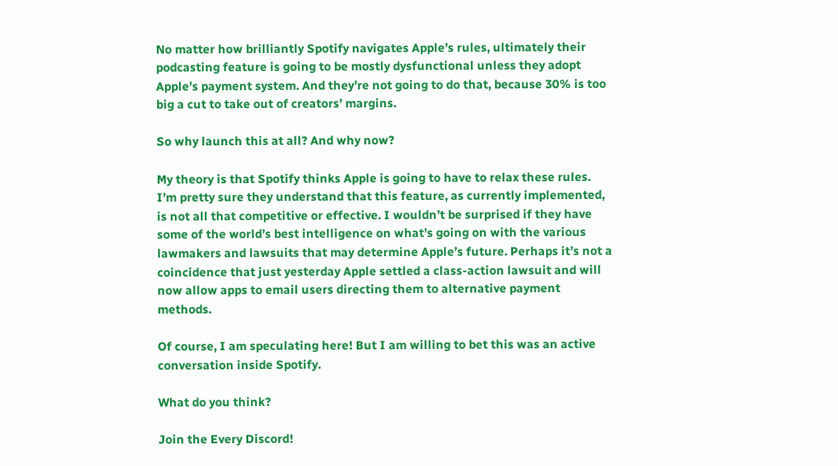No matter how brilliantly Spotify navigates Apple’s rules, ultimately their podcasting feature is going to be mostly dysfunctional unless they adopt Apple’s payment system. And they’re not going to do that, because 30% is too big a cut to take out of creators’ margins.

So why launch this at all? And why now?

My theory is that Spotify thinks Apple is going to have to relax these rules. I’m pretty sure they understand that this feature, as currently implemented, is not all that competitive or effective. I wouldn’t be surprised if they have some of the world’s best intelligence on what’s going on with the various lawmakers and lawsuits that may determine Apple’s future. Perhaps it’s not a coincidence that just yesterday Apple settled a class-action lawsuit and will now allow apps to email users directing them to alternative payment methods.

Of course, I am speculating here! But I am willing to bet this was an active conversation inside Spotify.

What do you think?

Join the Every Discord!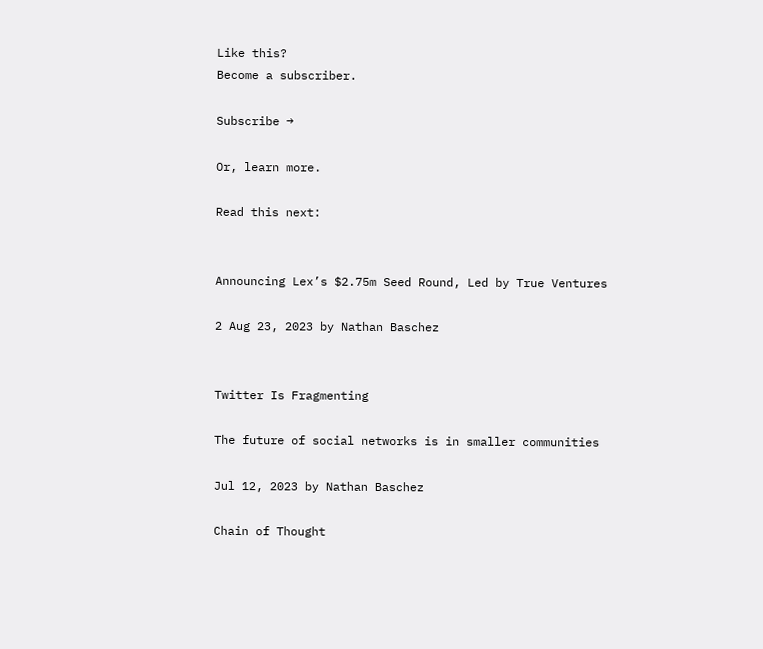Like this?
Become a subscriber.

Subscribe →

Or, learn more.

Read this next:


Announcing Lex’s $2.75m Seed Round, Led by True Ventures

2 Aug 23, 2023 by Nathan Baschez


Twitter Is Fragmenting

The future of social networks is in smaller communities

Jul 12, 2023 by Nathan Baschez

Chain of Thought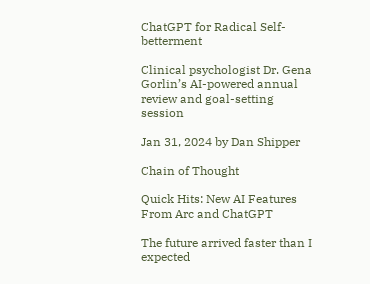ChatGPT for Radical Self-betterment

Clinical psychologist Dr. Gena Gorlin’s AI-powered annual review and goal-setting session

Jan 31, 2024 by Dan Shipper

Chain of Thought

Quick Hits: New AI Features From Arc and ChatGPT

The future arrived faster than I expected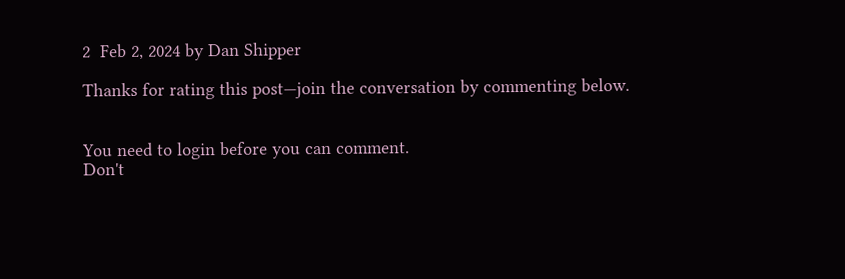2  Feb 2, 2024 by Dan Shipper

Thanks for rating this post—join the conversation by commenting below.


You need to login before you can comment.
Don't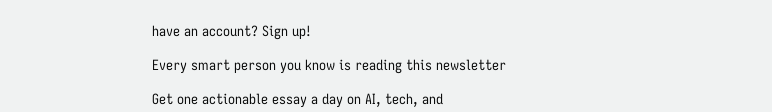have an account? Sign up!

Every smart person you know is reading this newsletter

Get one actionable essay a day on AI, tech, and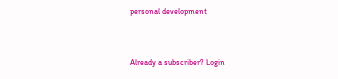personal development


Already a subscriber? Login